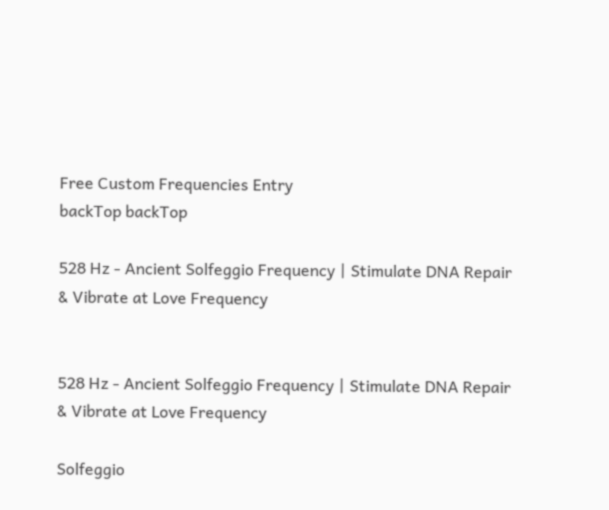Free Custom Frequencies Entry
backTop backTop

528 Hz - Ancient Solfeggio Frequency丨Stimulate DNA Repair & Vibrate at Love Frequency


528 Hz - Ancient Solfeggio Frequency丨Stimulate DNA Repair & Vibrate at Love Frequency

Solfeggio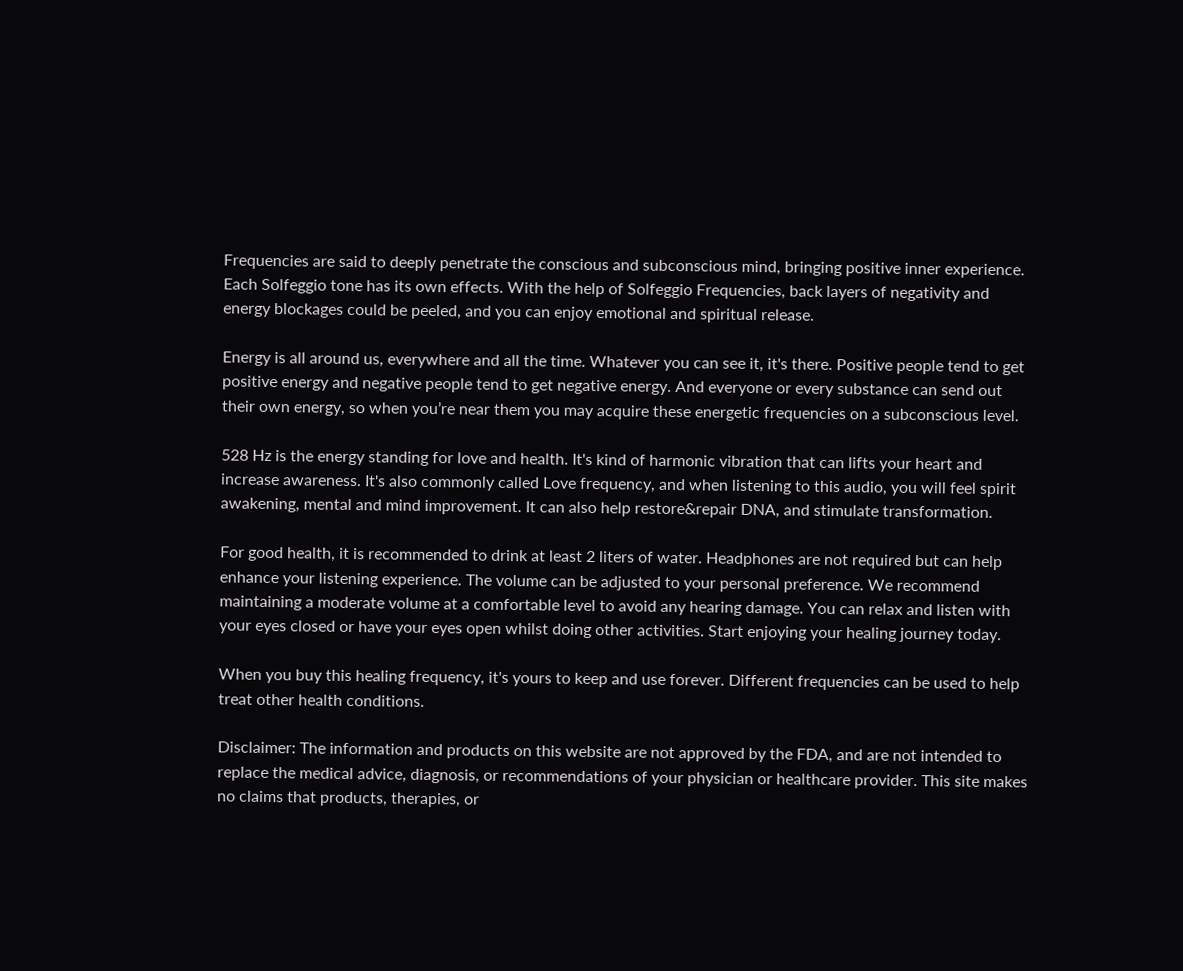Frequencies are said to deeply penetrate the conscious and subconscious mind, bringing positive inner experience. Each Solfeggio tone has its own effects. With the help of Solfeggio Frequencies, back layers of negativity and energy blockages could be peeled, and you can enjoy emotional and spiritual release.

Energy is all around us, everywhere and all the time. Whatever you can see it, it's there. Positive people tend to get positive energy and negative people tend to get negative energy. And everyone or every substance can send out their own energy, so when you’re near them you may acquire these energetic frequencies on a subconscious level.

528 Hz is the energy standing for love and health. It's kind of harmonic vibration that can lifts your heart and increase awareness. It's also commonly called Love frequency, and when listening to this audio, you will feel spirit awakening, mental and mind improvement. It can also help restore&repair DNA, and stimulate transformation.

For good health, it is recommended to drink at least 2 liters of water. Headphones are not required but can help enhance your listening experience. The volume can be adjusted to your personal preference. We recommend maintaining a moderate volume at a comfortable level to avoid any hearing damage. You can relax and listen with your eyes closed or have your eyes open whilst doing other activities. Start enjoying your healing journey today.

When you buy this healing frequency, it's yours to keep and use forever. Different frequencies can be used to help treat other health conditions.

Disclaimer: The information and products on this website are not approved by the FDA, and are not intended to replace the medical advice, diagnosis, or recommendations of your physician or healthcare provider. This site makes no claims that products, therapies, or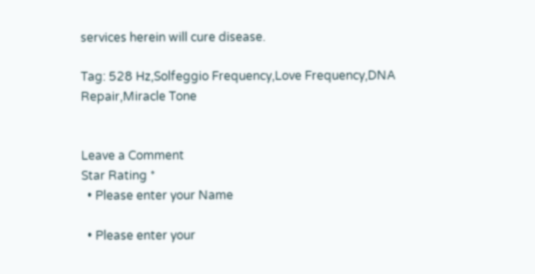services herein will cure disease.

Tag: 528 Hz,Solfeggio Frequency,Love Frequency,DNA Repair,Miracle Tone


Leave a Comment
Star Rating *
  • Please enter your Name

  • Please enter your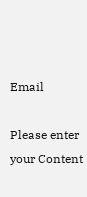Email

Please enter your Content